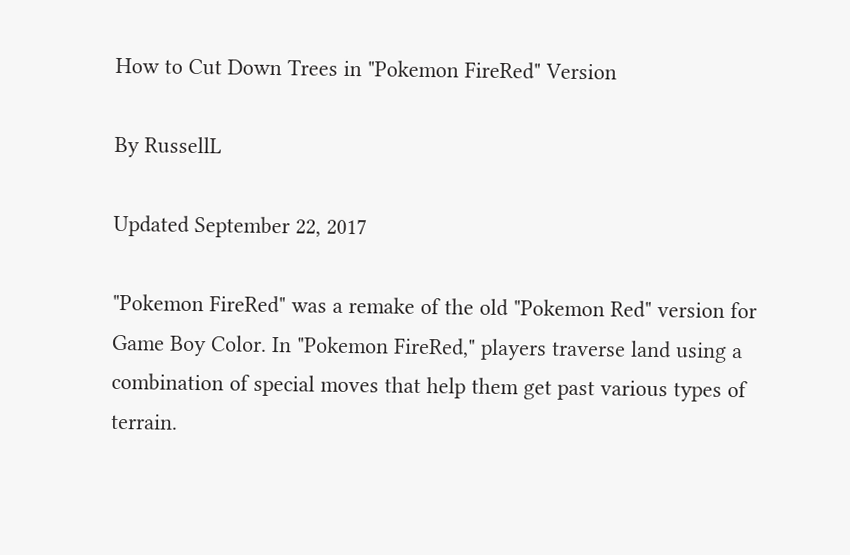How to Cut Down Trees in "Pokemon FireRed" Version

By RussellL

Updated September 22, 2017

"Pokemon FireRed" was a remake of the old "Pokemon Red" version for Game Boy Color. In "Pokemon FireRed," players traverse land using a combination of special moves that help them get past various types of terrain.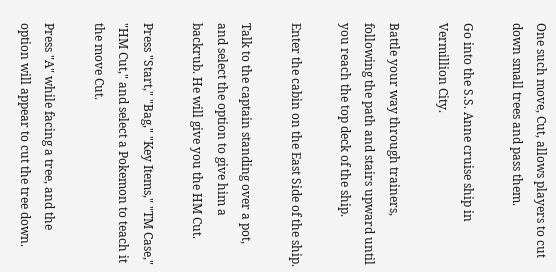One such move, Cut, allows players to cut down small trees and pass them.

Go into the S.S. Anne cruise ship in Vermillion City.

Battle your way through trainers, following the path and stairs upward until you reach the top deck of the ship.

Enter the cabin on the East Side of the ship.

Talk to the captain standing over a pot, and select the option to give him a backrub. He will give you the HM Cut.

Press "Start," "Bag," "Key Items," "TM Case," "HM Cut," and select a Pokemon to teach it the move Cut.

Press "A" while facing a tree, and the option will appear to cut the tree down.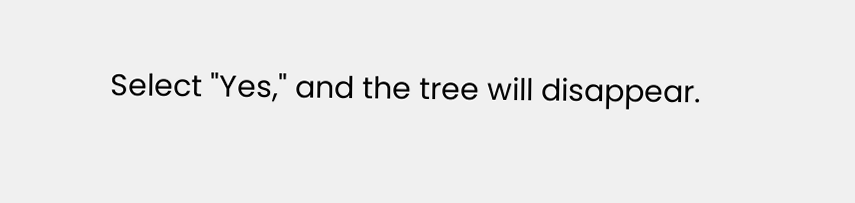Select "Yes," and the tree will disappear.